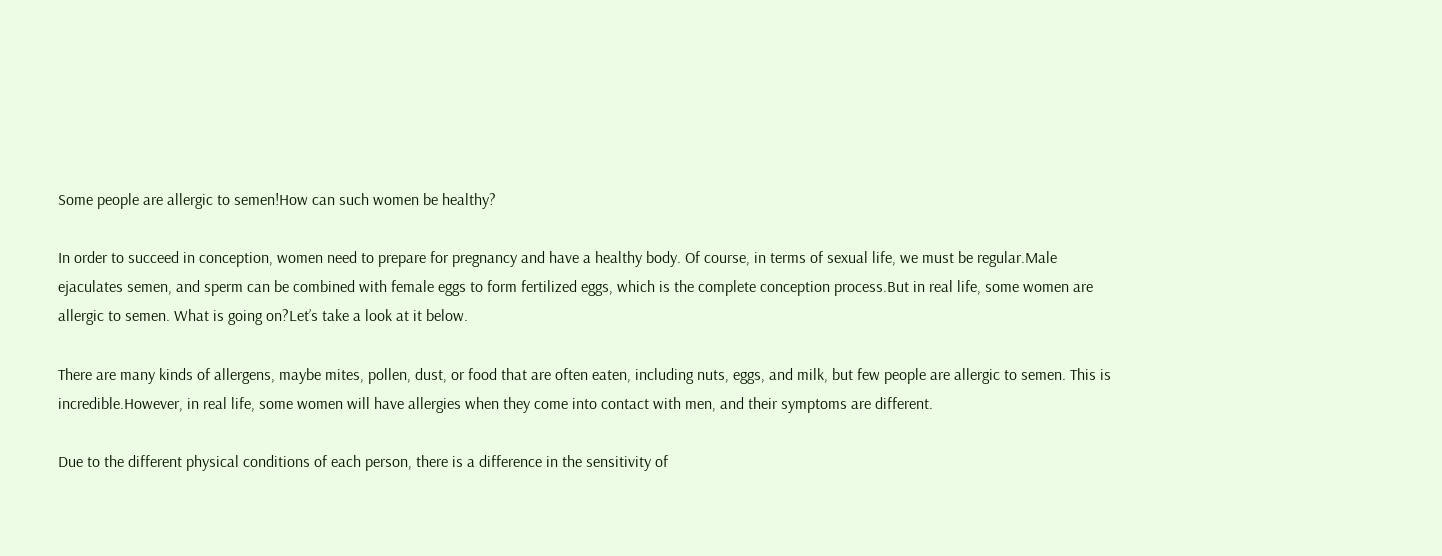Some people are allergic to semen!How can such women be healthy?

In order to succeed in conception, women need to prepare for pregnancy and have a healthy body. Of course, in terms of sexual life, we must be regular.Male ejaculates semen, and sperm can be combined with female eggs to form fertilized eggs, which is the complete conception process.But in real life, some women are allergic to semen. What is going on?Let’s take a look at it below.

There are many kinds of allergens, maybe mites, pollen, dust, or food that are often eaten, including nuts, eggs, and milk, but few people are allergic to semen. This is incredible.However, in real life, some women will have allergies when they come into contact with men, and their symptoms are different.

Due to the different physical conditions of each person, there is a difference in the sensitivity of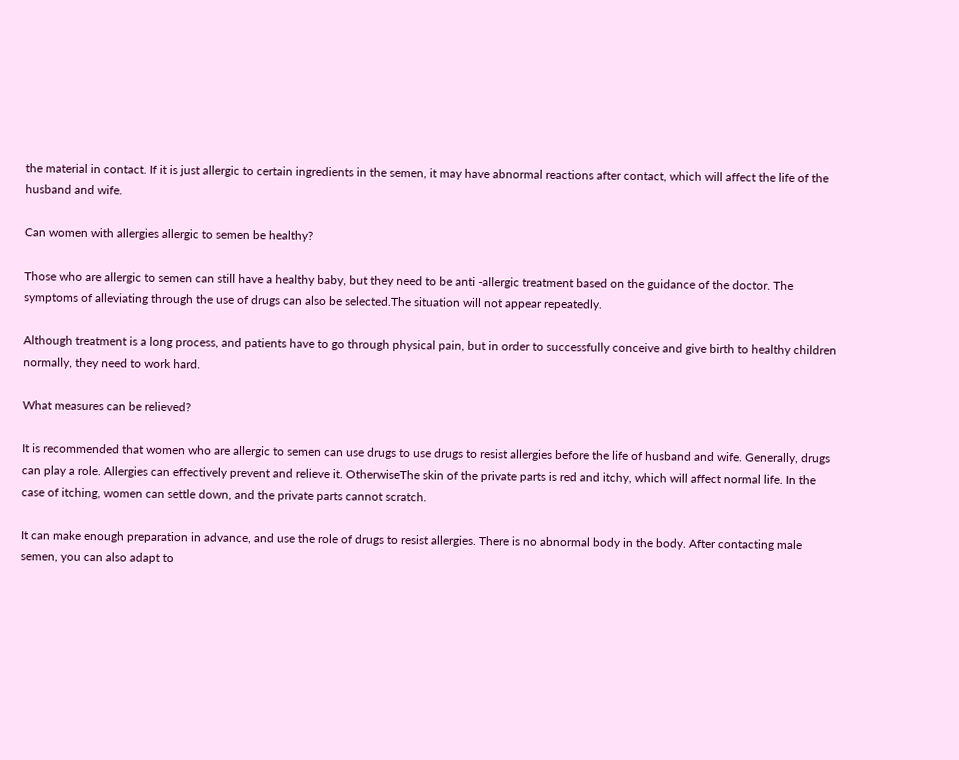the material in contact. If it is just allergic to certain ingredients in the semen, it may have abnormal reactions after contact, which will affect the life of the husband and wife.

Can women with allergies allergic to semen be healthy?

Those who are allergic to semen can still have a healthy baby, but they need to be anti -allergic treatment based on the guidance of the doctor. The symptoms of alleviating through the use of drugs can also be selected.The situation will not appear repeatedly.

Although treatment is a long process, and patients have to go through physical pain, but in order to successfully conceive and give birth to healthy children normally, they need to work hard.

What measures can be relieved?

It is recommended that women who are allergic to semen can use drugs to use drugs to resist allergies before the life of husband and wife. Generally, drugs can play a role. Allergies can effectively prevent and relieve it. OtherwiseThe skin of the private parts is red and itchy, which will affect normal life. In the case of itching, women can settle down, and the private parts cannot scratch.

It can make enough preparation in advance, and use the role of drugs to resist allergies. There is no abnormal body in the body. After contacting male semen, you can also adapt to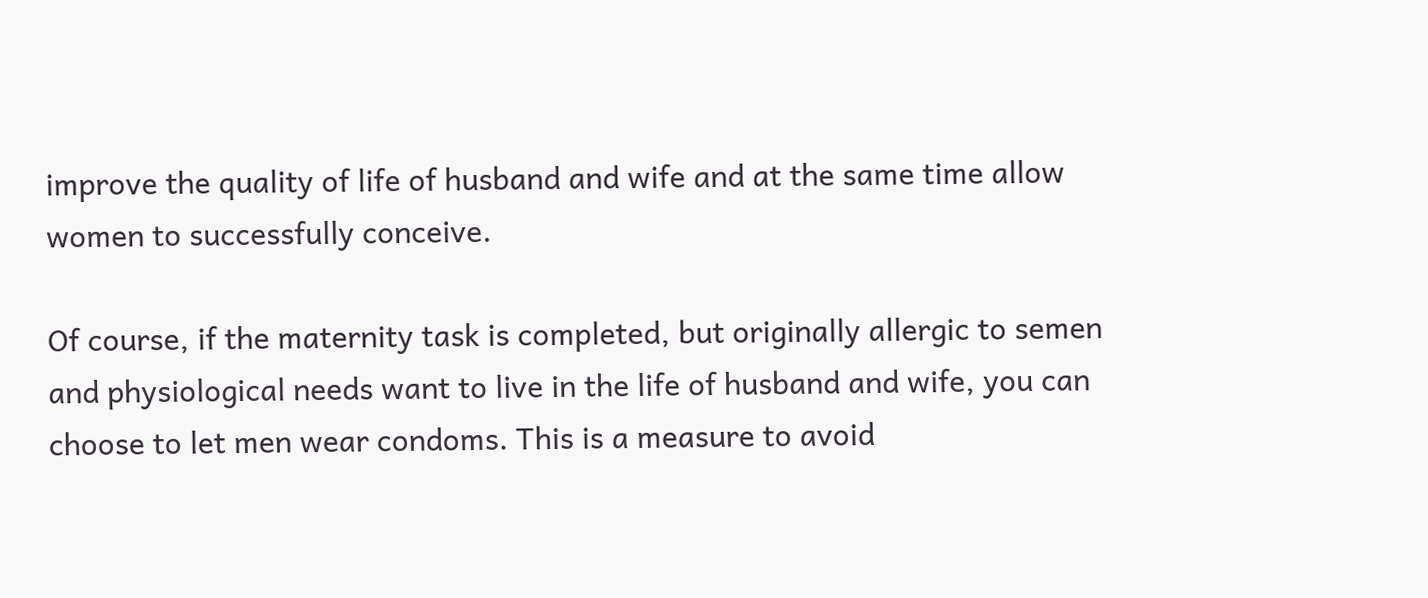improve the quality of life of husband and wife and at the same time allow women to successfully conceive.

Of course, if the maternity task is completed, but originally allergic to semen and physiological needs want to live in the life of husband and wife, you can choose to let men wear condoms. This is a measure to avoid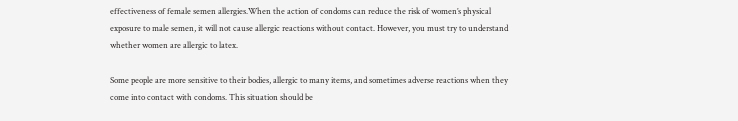effectiveness of female semen allergies.When the action of condoms can reduce the risk of women’s physical exposure to male semen, it will not cause allergic reactions without contact. However, you must try to understand whether women are allergic to latex.

Some people are more sensitive to their bodies, allergic to many items, and sometimes adverse reactions when they come into contact with condoms. This situation should be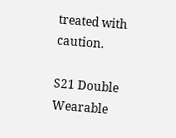treated with caution.

S21 Double Wearable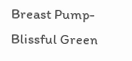Breast Pump-Blissful Green